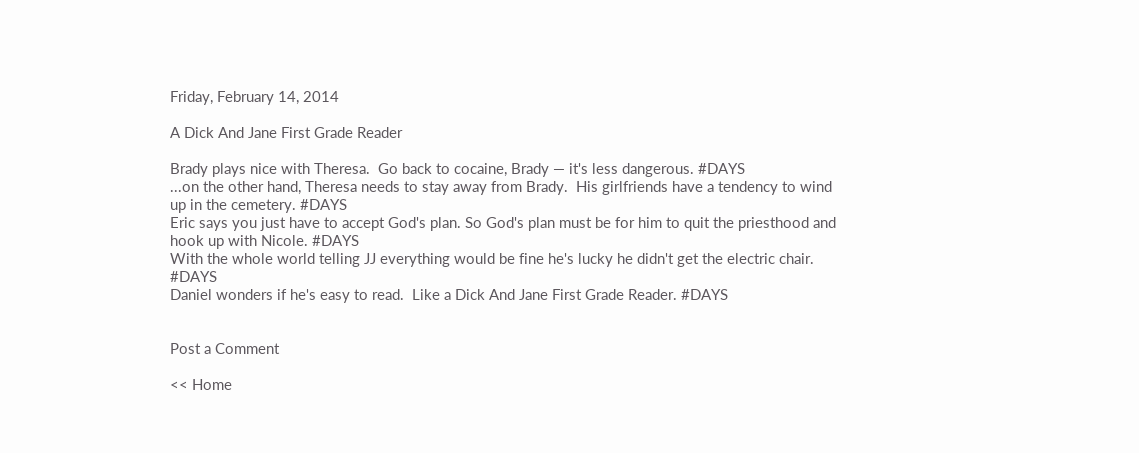Friday, February 14, 2014

A Dick And Jane First Grade Reader

Brady plays nice with Theresa.  Go back to cocaine, Brady — it's less dangerous. #DAYS
...on the other hand, Theresa needs to stay away from Brady.  His girlfriends have a tendency to wind up in the cemetery. #DAYS
Eric says you just have to accept God's plan. So God's plan must be for him to quit the priesthood and hook up with Nicole. #DAYS
With the whole world telling JJ everything would be fine he's lucky he didn't get the electric chair. #DAYS
Daniel wonders if he's easy to read.  Like a Dick And Jane First Grade Reader. #DAYS


Post a Comment

<< Home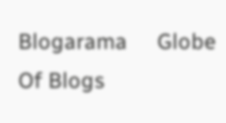Blogarama     Globe Of Blogs